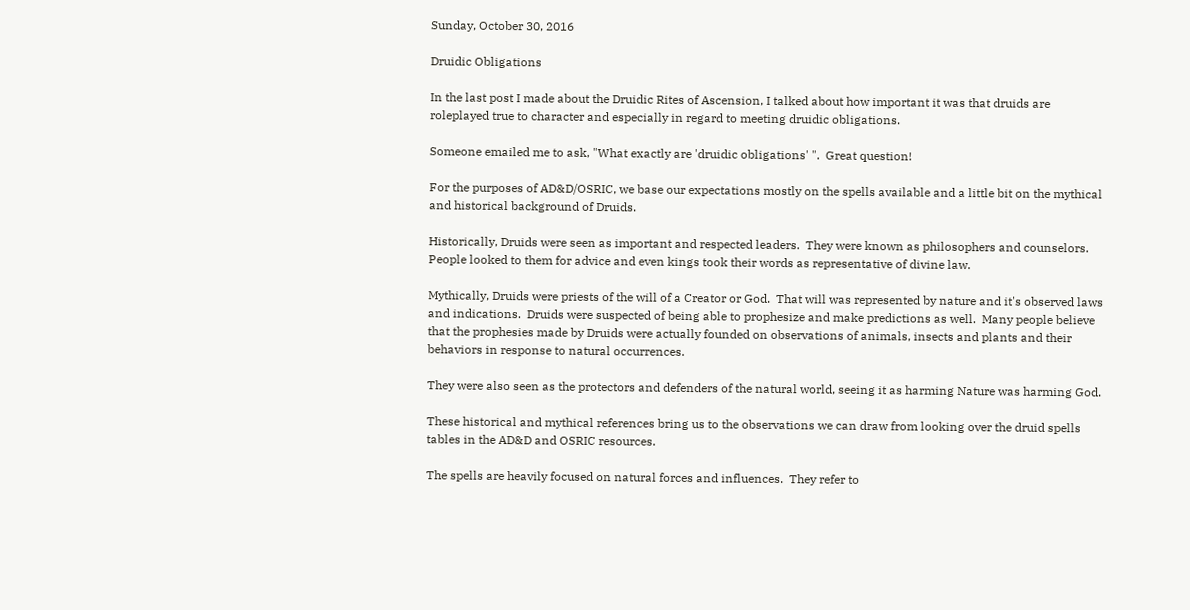Sunday, October 30, 2016

Druidic Obligations

In the last post I made about the Druidic Rites of Ascension, I talked about how important it was that druids are roleplayed true to character and especially in regard to meeting druidic obligations.

Someone emailed me to ask, "What exactly are 'druidic obligations' ".  Great question!

For the purposes of AD&D/OSRIC, we base our expectations mostly on the spells available and a little bit on the mythical and historical background of Druids.

Historically, Druids were seen as important and respected leaders.  They were known as philosophers and counselors.  People looked to them for advice and even kings took their words as representative of divine law.

Mythically, Druids were priests of the will of a Creator or God.  That will was represented by nature and it's observed laws and indications.  Druids were suspected of being able to prophesize and make predictions as well.  Many people believe that the prophesies made by Druids were actually founded on observations of animals, insects and plants and their behaviors in response to natural occurrences.

They were also seen as the protectors and defenders of the natural world, seeing it as harming Nature was harming God.

These historical and mythical references bring us to the observations we can draw from looking over the druid spells tables in the AD&D and OSRIC resources.

The spells are heavily focused on natural forces and influences.  They refer to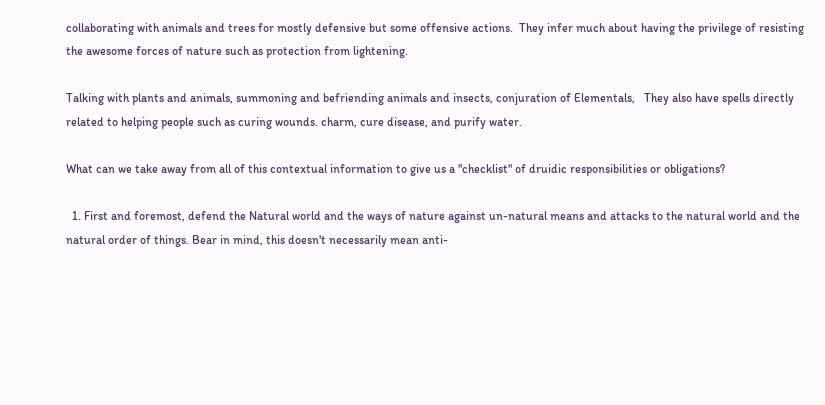collaborating with animals and trees for mostly defensive but some offensive actions.  They infer much about having the privilege of resisting the awesome forces of nature such as protection from lightening.

Talking with plants and animals, summoning and befriending animals and insects, conjuration of Elementals,   They also have spells directly related to helping people such as curing wounds. charm, cure disease, and purify water.

What can we take away from all of this contextual information to give us a "checklist" of druidic responsibilities or obligations?

  1. First and foremost, defend the Natural world and the ways of nature against un-natural means and attacks to the natural world and the natural order of things. Bear in mind, this doesn't necessarily mean anti-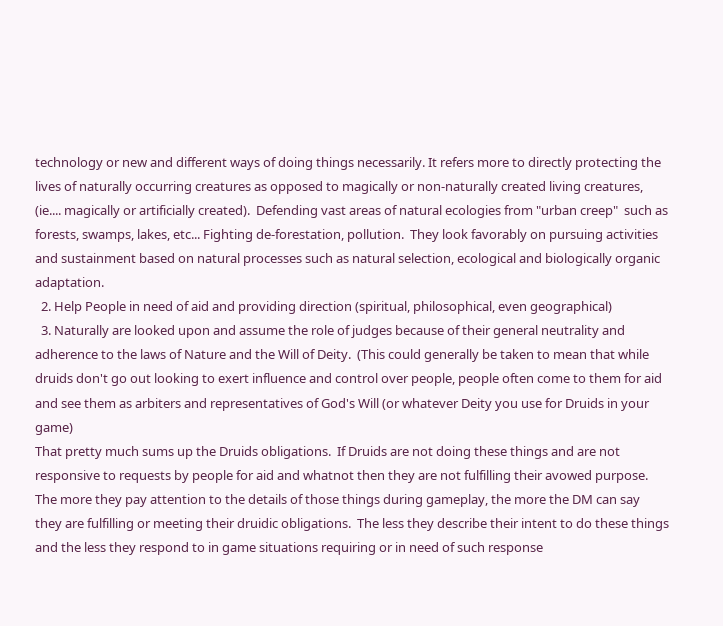technology or new and different ways of doing things necessarily. It refers more to directly protecting the lives of naturally occurring creatures as opposed to magically or non-naturally created living creatures, (ie.... magically or artificially created).  Defending vast areas of natural ecologies from "urban creep"  such as forests, swamps, lakes, etc... Fighting de-forestation, pollution.  They look favorably on pursuing activities and sustainment based on natural processes such as natural selection, ecological and biologically organic adaptation.
  2. Help People in need of aid and providing direction (spiritual, philosophical, even geographical)
  3. Naturally are looked upon and assume the role of judges because of their general neutrality and adherence to the laws of Nature and the Will of Deity.  (This could generally be taken to mean that while druids don't go out looking to exert influence and control over people, people often come to them for aid and see them as arbiters and representatives of God's Will (or whatever Deity you use for Druids in your game)
That pretty much sums up the Druids obligations.  If Druids are not doing these things and are not responsive to requests by people for aid and whatnot then they are not fulfilling their avowed purpose.  The more they pay attention to the details of those things during gameplay, the more the DM can say they are fulfilling or meeting their druidic obligations.  The less they describe their intent to do these things and the less they respond to in game situations requiring or in need of such response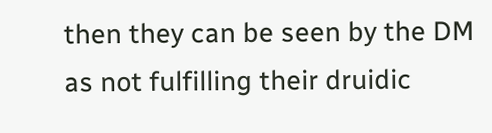then they can be seen by the DM as not fulfilling their druidic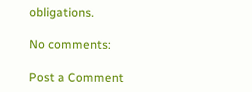obligations.

No comments:

Post a Comment